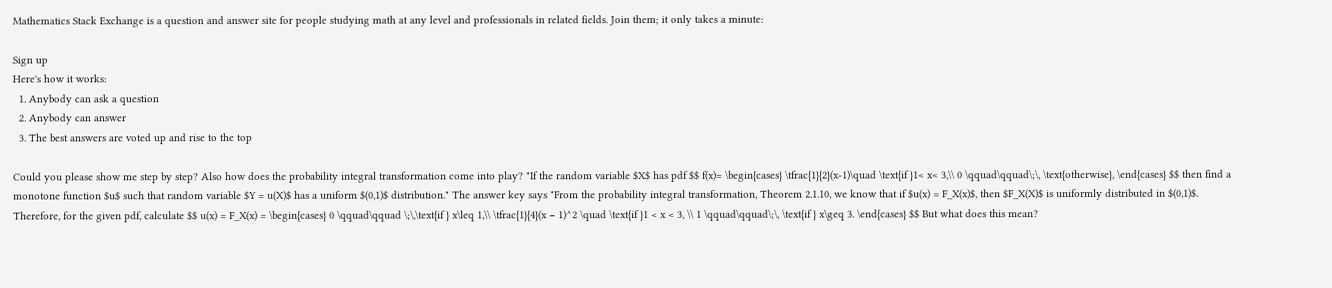Mathematics Stack Exchange is a question and answer site for people studying math at any level and professionals in related fields. Join them; it only takes a minute:

Sign up
Here's how it works:
  1. Anybody can ask a question
  2. Anybody can answer
  3. The best answers are voted up and rise to the top

Could you please show me step by step? Also how does the probability integral transformation come into play? "If the random variable $X$ has pdf $$ f(x)= \begin{cases} \tfrac{1}{2}(x-1)\quad \text{if }1< x< 3,\\ 0 \qquad\qquad\;\, \text{otherwise}, \end{cases} $$ then find a monotone function $u$ such that random variable $Y = u(X)$ has a uniform $(0,1)$ distribution." The answer key says "From the probability integral transformation, Theorem 2.1.10, we know that if $u(x) = F_X(x)$, then $F_X(X)$ is uniformly distributed in $(0,1)$. Therefore, for the given pdf, calculate $$ u(x) = F_X(x) = \begin{cases} 0 \qquad\qquad \;\,\text{if } x\leq 1,\\ \tfrac{1}{4}(x − 1)^2 \quad \text{if }1 < x < 3, \\ 1 \qquad\qquad\;\, \text{if } x\geq 3. \end{cases} $$ But what does this mean?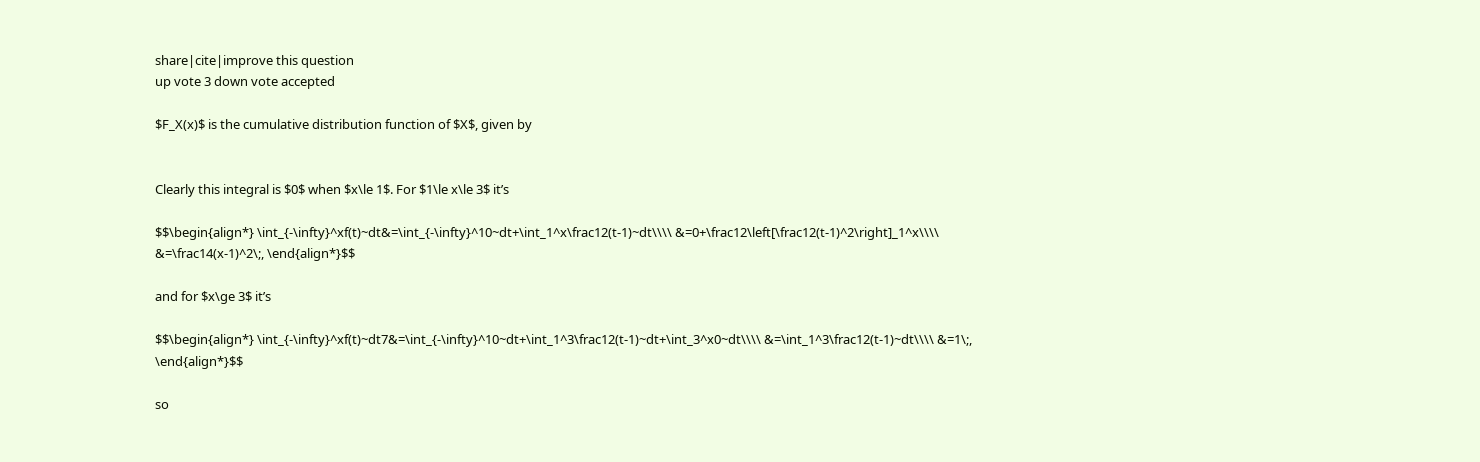share|cite|improve this question
up vote 3 down vote accepted

$F_X(x)$ is the cumulative distribution function of $X$, given by


Clearly this integral is $0$ when $x\le 1$. For $1\le x\le 3$ it’s

$$\begin{align*} \int_{-\infty}^xf(t)~dt&=\int_{-\infty}^10~dt+\int_1^x\frac12(t-1)~dt\\\\ &=0+\frac12\left[\frac12(t-1)^2\right]_1^x\\\\ &=\frac14(x-1)^2\;, \end{align*}$$

and for $x\ge 3$ it’s

$$\begin{align*} \int_{-\infty}^xf(t)~dt7&=\int_{-\infty}^10~dt+\int_1^3\frac12(t-1)~dt+\int_3^x0~dt\\\\ &=\int_1^3\frac12(t-1)~dt\\\\ &=1\;, \end{align*}$$

so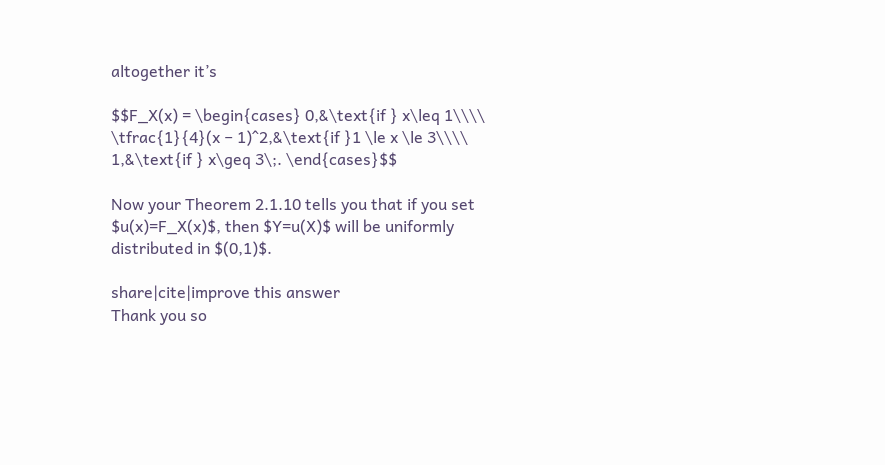altogether it’s

$$F_X(x) = \begin{cases} 0,&\text{if } x\leq 1\\\\ \tfrac{1}{4}(x − 1)^2,&\text{if }1 \le x \le 3\\\\ 1,&\text{if } x\geq 3\;. \end{cases}$$

Now your Theorem 2.1.10 tells you that if you set $u(x)=F_X(x)$, then $Y=u(X)$ will be uniformly distributed in $(0,1)$.

share|cite|improve this answer
Thank you so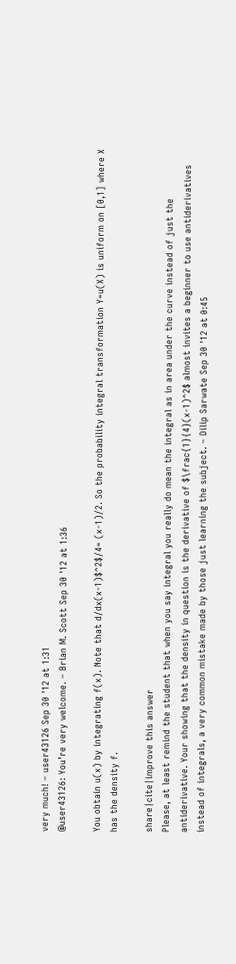very much! – user43126 Sep 30 '12 at 1:31
@user43126: You’re very welcome. – Brian M. Scott Sep 30 '12 at 1:36

You obtain u(x) by integrating f(x). Note that d/dx(x-1)$^2$/4= (x-1)/2. So the probability integral transformation Y=u(X) is uniform on [0,1] where X has the density f.

share|cite|improve this answer
Please, at least remind the student that when you say integral you really do mean the integral as in area under the curve instead of just the antiderivative. Your showing that the density in question is the derivative of $\frac{1}{4}(x-1)^2$ almost invites a beginner to use antiderivatives instead of integrals, a very common mistake made by those just learning the subject. – Dilip Sarwate Sep 30 '12 at 0:45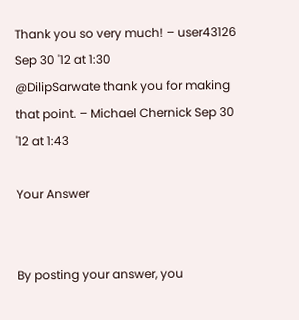Thank you so very much! – user43126 Sep 30 '12 at 1:30
@DilipSarwate thank you for making that point. – Michael Chernick Sep 30 '12 at 1:43

Your Answer


By posting your answer, you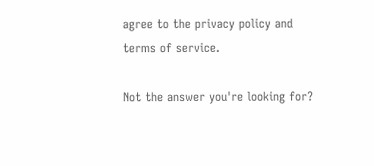agree to the privacy policy and terms of service.

Not the answer you're looking for?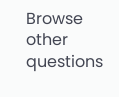Browse other questions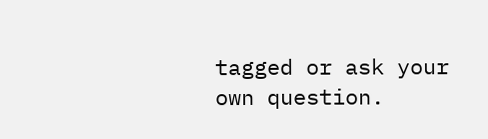tagged or ask your own question.